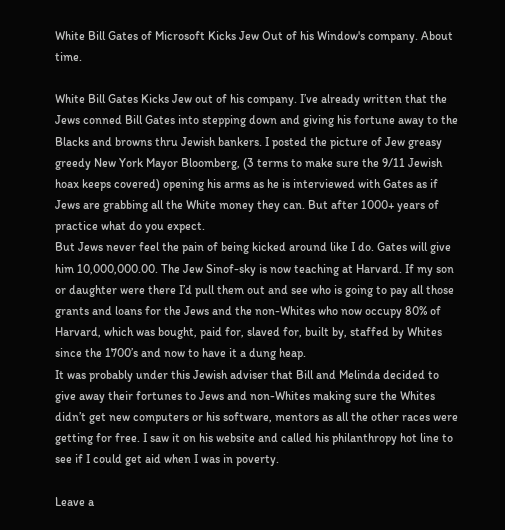White Bill Gates of Microsoft Kicks Jew Out of his Window's company. About time.

White Bill Gates Kicks Jew out of his company. I’ve already written that the Jews conned Bill Gates into stepping down and giving his fortune away to the Blacks and browns thru Jewish bankers. I posted the picture of Jew greasy greedy New York Mayor Bloomberg, (3 terms to make sure the 9/11 Jewish hoax keeps covered) opening his arms as he is interviewed with Gates as if Jews are grabbing all the White money they can. But after 1000+ years of practice what do you expect.
But Jews never feel the pain of being kicked around like I do. Gates will give him 10,000,000.00. The Jew Sinof-sky is now teaching at Harvard. If my son or daughter were there I’d pull them out and see who is going to pay all those grants and loans for the Jews and the non-Whites who now occupy 80% of Harvard, which was bought, paid for, slaved for, built by, staffed by Whites since the 1700’s and now to have it a dung heap.
It was probably under this Jewish adviser that Bill and Melinda decided to give away their fortunes to Jews and non-Whites making sure the Whites didn’t get new computers or his software, mentors as all the other races were getting for free. I saw it on his website and called his philanthropy hot line to see if I could get aid when I was in poverty.

Leave a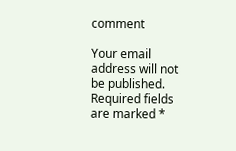comment

Your email address will not be published. Required fields are marked *